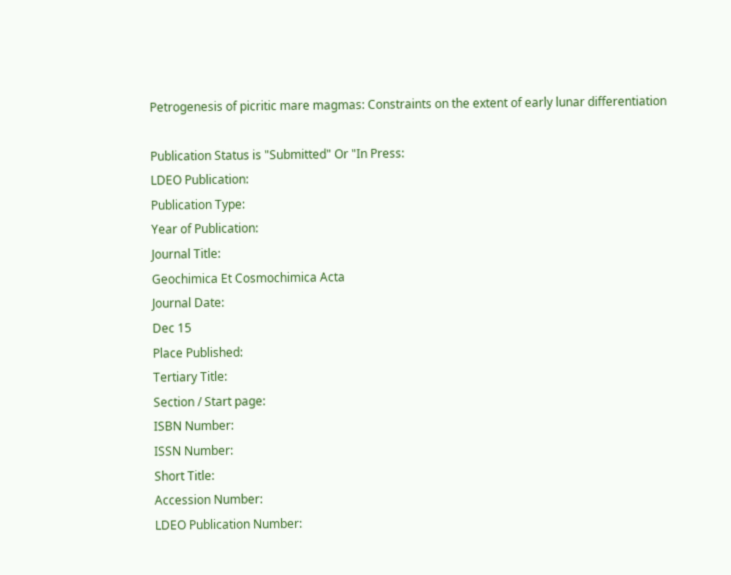Petrogenesis of picritic mare magmas: Constraints on the extent of early lunar differentiation

Publication Status is "Submitted" Or "In Press:
LDEO Publication:
Publication Type:
Year of Publication:
Journal Title:
Geochimica Et Cosmochimica Acta
Journal Date:
Dec 15
Place Published:
Tertiary Title:
Section / Start page:
ISBN Number:
ISSN Number:
Short Title:
Accession Number:
LDEO Publication Number: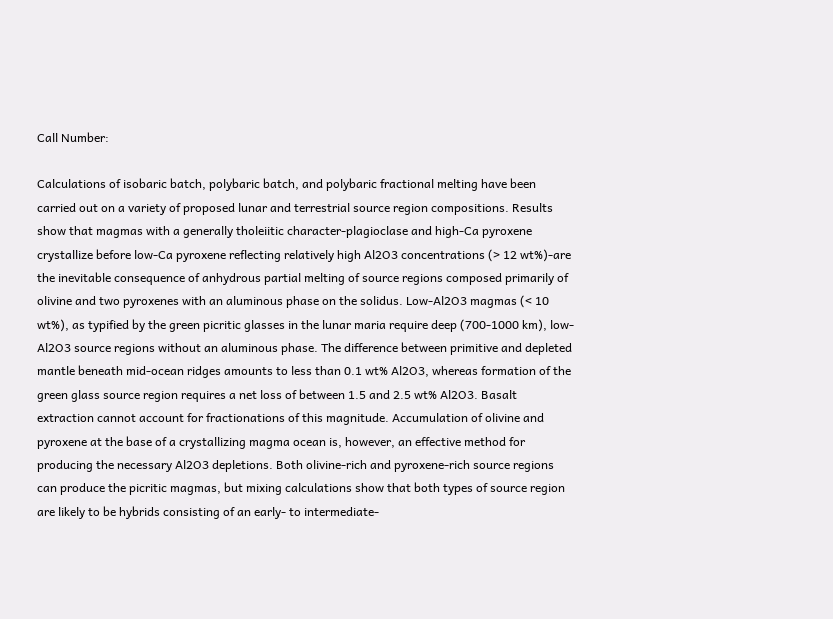Call Number:

Calculations of isobaric batch, polybaric batch, and polybaric fractional melting have been carried out on a variety of proposed lunar and terrestrial source region compositions. Results show that magmas with a generally tholeiitic character-plagioclase and high-Ca pyroxene crystallize before low-Ca pyroxene reflecting relatively high Al2O3 concentrations (> 12 wt%)-are the inevitable consequence of anhydrous partial melting of source regions composed primarily of olivine and two pyroxenes with an aluminous phase on the solidus. Low-Al2O3 magmas (< 10 wt%), as typified by the green picritic glasses in the lunar maria require deep (700-1000 km), low-Al2O3 source regions without an aluminous phase. The difference between primitive and depleted mantle beneath mid-ocean ridges amounts to less than 0.1 wt% Al2O3, whereas formation of the green glass source region requires a net loss of between 1.5 and 2.5 wt% Al2O3. Basalt extraction cannot account for fractionations of this magnitude. Accumulation of olivine and pyroxene at the base of a crystallizing magma ocean is, however, an effective method for producing the necessary Al2O3 depletions. Both olivine-rich and pyroxene-rich source regions can produce the picritic magmas, but mixing calculations show that both types of source region are likely to be hybrids consisting of an early- to intermediate-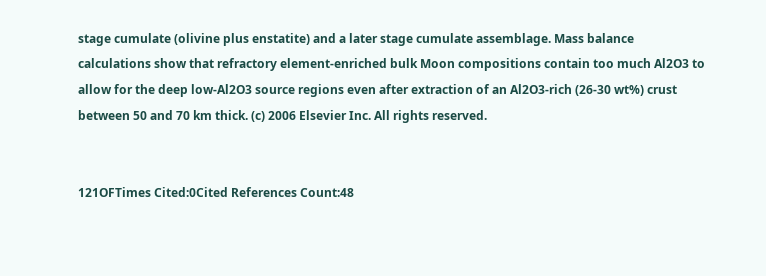stage cumulate (olivine plus enstatite) and a later stage cumulate assemblage. Mass balance calculations show that refractory element-enriched bulk Moon compositions contain too much Al2O3 to allow for the deep low-Al2O3 source regions even after extraction of an Al2O3-rich (26-30 wt%) crust between 50 and 70 km thick. (c) 2006 Elsevier Inc. All rights reserved.


121OFTimes Cited:0Cited References Count:48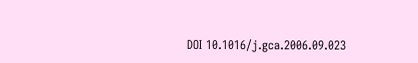DOI 10.1016/j.gca.2006.09.023